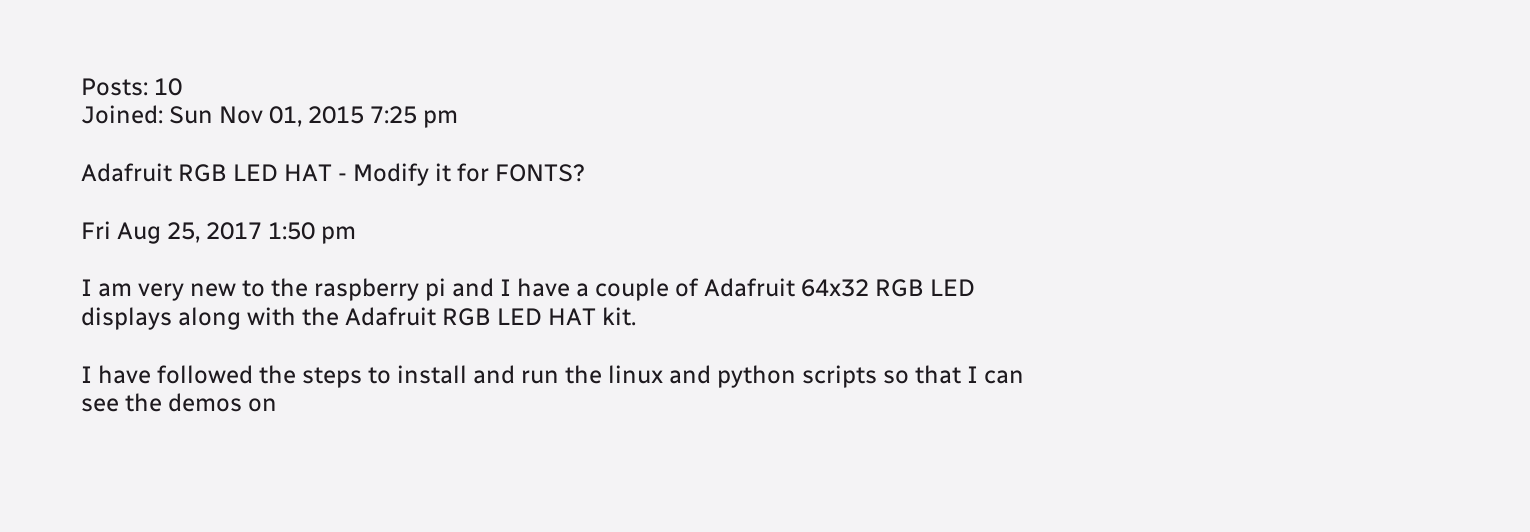Posts: 10
Joined: Sun Nov 01, 2015 7:25 pm

Adafruit RGB LED HAT - Modify it for FONTS?

Fri Aug 25, 2017 1:50 pm

I am very new to the raspberry pi and I have a couple of Adafruit 64x32 RGB LED displays along with the Adafruit RGB LED HAT kit.

I have followed the steps to install and run the linux and python scripts so that I can see the demos on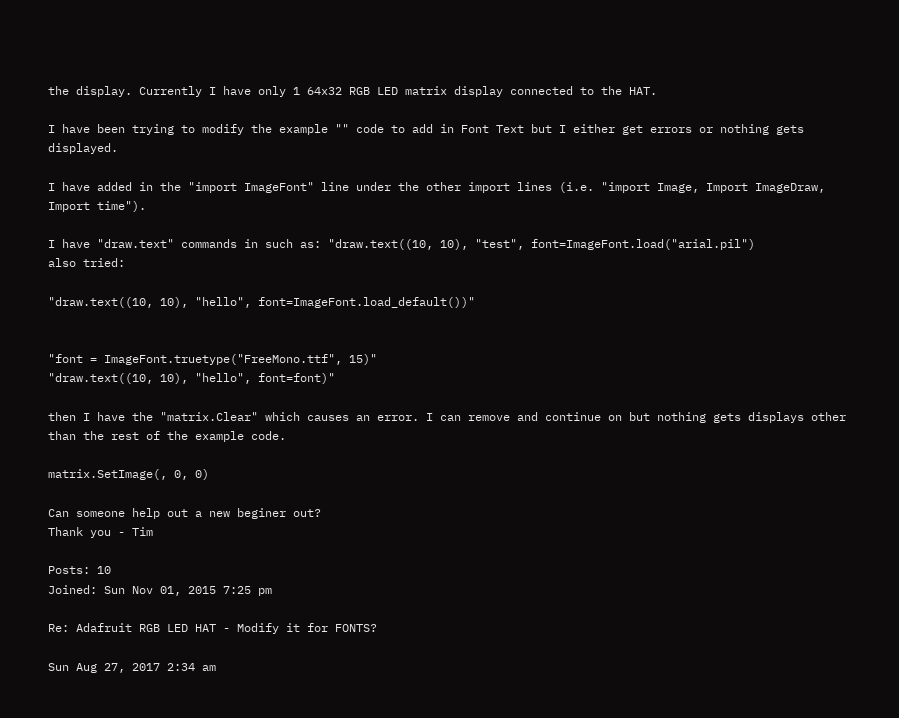the display. Currently I have only 1 64x32 RGB LED matrix display connected to the HAT.

I have been trying to modify the example "" code to add in Font Text but I either get errors or nothing gets displayed.

I have added in the "import ImageFont" line under the other import lines (i.e. "import Image, Import ImageDraw, Import time").

I have "draw.text" commands in such as: "draw.text((10, 10), "test", font=ImageFont.load("arial.pil")
also tried:

"draw.text((10, 10), "hello", font=ImageFont.load_default())"


"font = ImageFont.truetype("FreeMono.ttf", 15)"
"draw.text((10, 10), "hello", font=font)"

then I have the "matrix.Clear" which causes an error. I can remove and continue on but nothing gets displays other than the rest of the example code.

matrix.SetImage(, 0, 0)

Can someone help out a new beginer out?
Thank you - Tim

Posts: 10
Joined: Sun Nov 01, 2015 7:25 pm

Re: Adafruit RGB LED HAT - Modify it for FONTS?

Sun Aug 27, 2017 2:34 am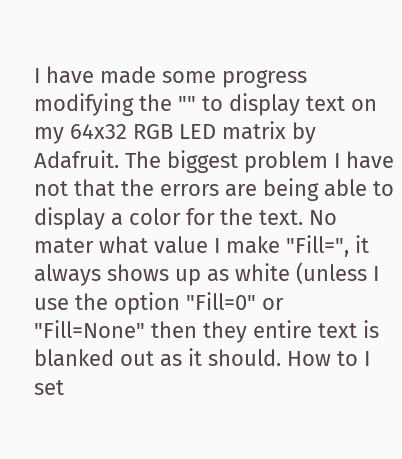I have made some progress modifying the "" to display text on my 64x32 RGB LED matrix by Adafruit. The biggest problem I have not that the errors are being able to display a color for the text. No mater what value I make "Fill=", it always shows up as white (unless I use the option "Fill=0" or "Fill=None" then they entire text is blanked out as it should. How to I set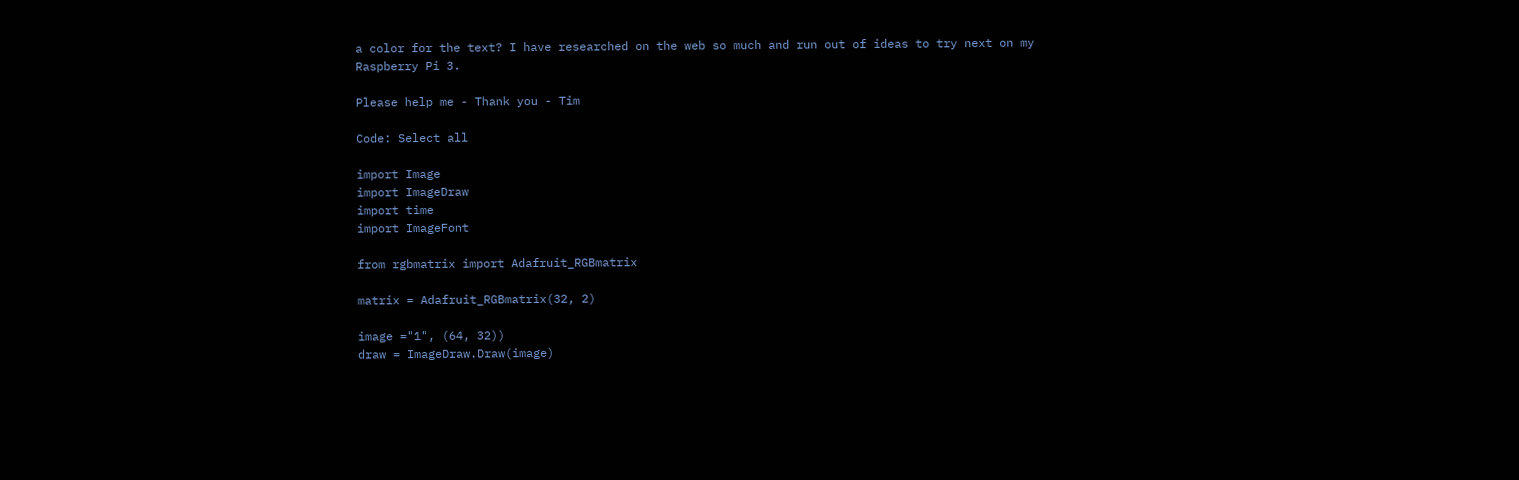a color for the text? I have researched on the web so much and run out of ideas to try next on my Raspberry Pi 3.

Please help me - Thank you - Tim

Code: Select all

import Image
import ImageDraw
import time
import ImageFont

from rgbmatrix import Adafruit_RGBmatrix

matrix = Adafruit_RGBmatrix(32, 2)

image ="1", (64, 32))
draw = ImageDraw.Draw(image)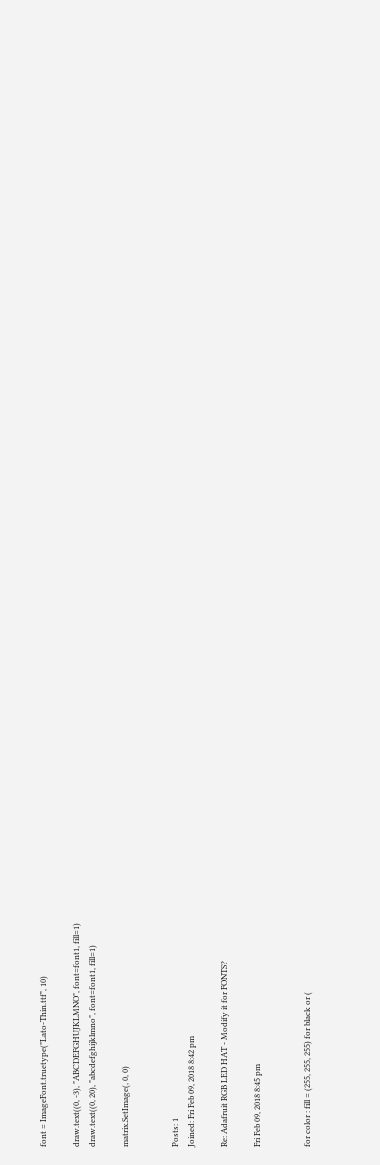font = ImageFont.truetype("Lato-Thin.ttf", 10)

draw.text((0, -3), "ABCDEFGHUJKLMNO", font=font1, fill=1)
draw.text((0, 20), "abcdefghijklmno", font=font1, fill=1)

matrix.SetImage(, 0, 0)


Posts: 1
Joined: Fri Feb 09, 2018 8:42 pm

Re: Adafruit RGB LED HAT - Modify it for FONTS?

Fri Feb 09, 2018 8:45 pm


for color : fill = (255, 255, 255) for black or (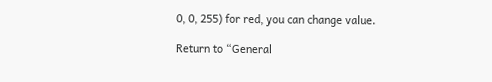0, 0, 255) for red, you can change value.

Return to “General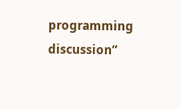programming discussion”